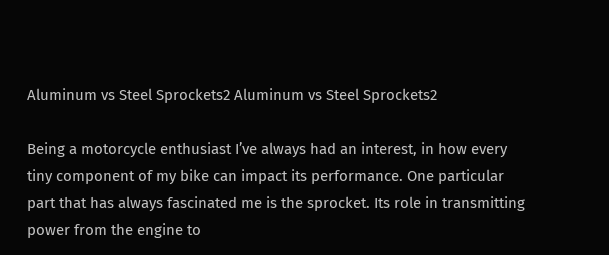Aluminum vs Steel Sprockets2 Aluminum vs Steel Sprockets2

Being a motorcycle enthusiast I’ve always had an interest, in how every tiny component of my bike can impact its performance. One particular part that has always fascinated me is the sprocket. Its role in transmitting power from the engine to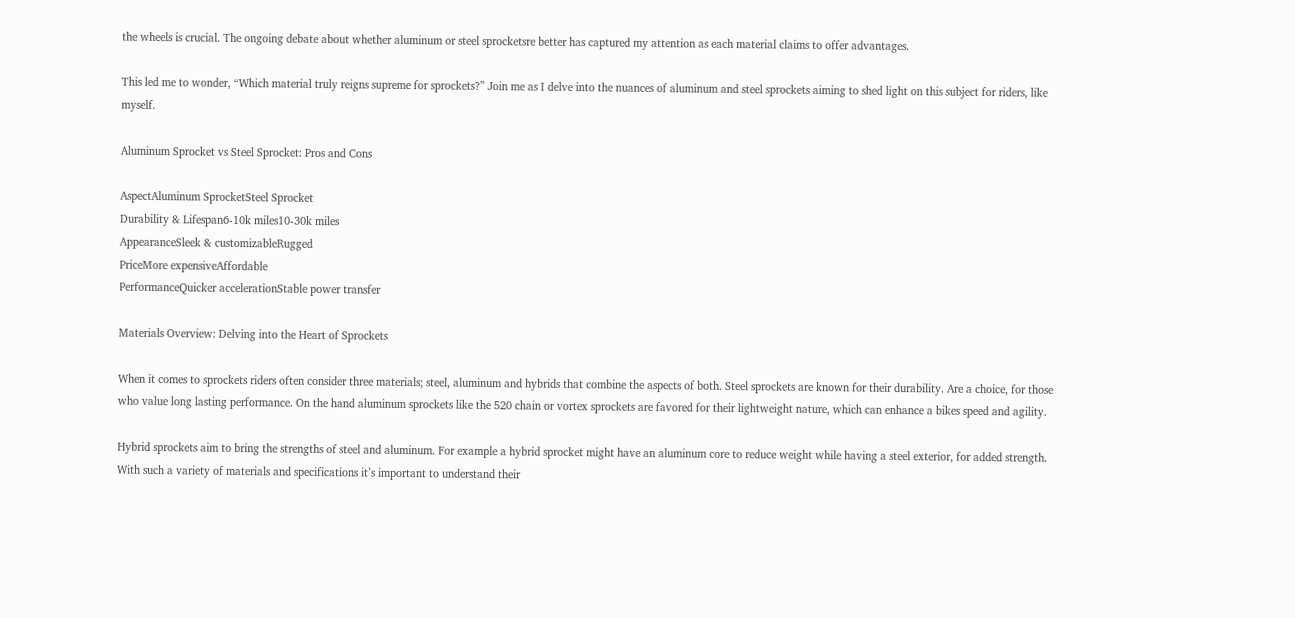the wheels is crucial. The ongoing debate about whether aluminum or steel sprocketsre better has captured my attention as each material claims to offer advantages.

This led me to wonder, “Which material truly reigns supreme for sprockets?” Join me as I delve into the nuances of aluminum and steel sprockets aiming to shed light on this subject for riders, like myself.

Aluminum Sprocket vs Steel Sprocket: Pros and Cons

AspectAluminum SprocketSteel Sprocket
Durability & Lifespan6-10k miles10-30k miles
AppearanceSleek & customizableRugged
PriceMore expensiveAffordable
PerformanceQuicker accelerationStable power transfer

Materials Overview: Delving into the Heart of Sprockets

When it comes to sprockets riders often consider three materials; steel, aluminum and hybrids that combine the aspects of both. Steel sprockets are known for their durability. Are a choice, for those who value long lasting performance. On the hand aluminum sprockets like the 520 chain or vortex sprockets are favored for their lightweight nature, which can enhance a bikes speed and agility.

Hybrid sprockets aim to bring the strengths of steel and aluminum. For example a hybrid sprocket might have an aluminum core to reduce weight while having a steel exterior, for added strength. With such a variety of materials and specifications it’s important to understand their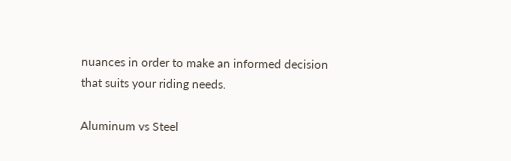nuances in order to make an informed decision that suits your riding needs.

Aluminum vs Steel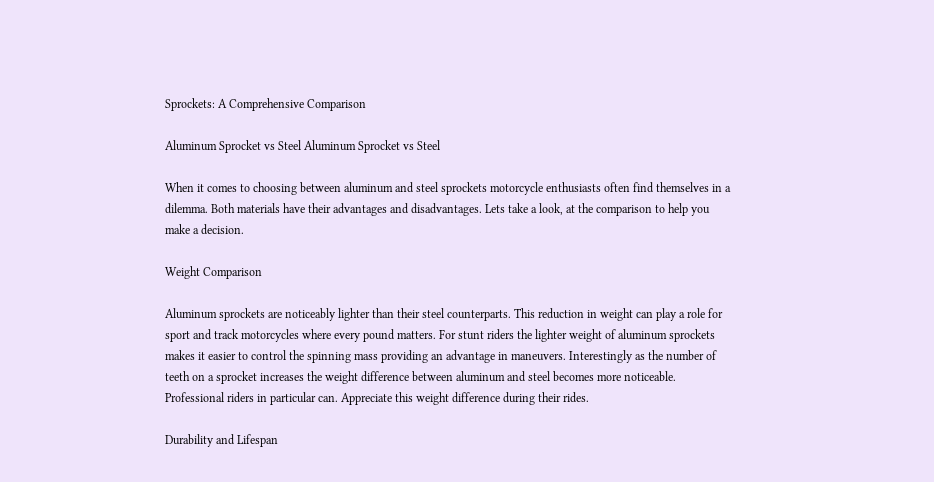Sprockets: A Comprehensive Comparison

Aluminum Sprocket vs Steel Aluminum Sprocket vs Steel

When it comes to choosing between aluminum and steel sprockets motorcycle enthusiasts often find themselves in a dilemma. Both materials have their advantages and disadvantages. Lets take a look, at the comparison to help you make a decision.

Weight Comparison

Aluminum sprockets are noticeably lighter than their steel counterparts. This reduction in weight can play a role for sport and track motorcycles where every pound matters. For stunt riders the lighter weight of aluminum sprockets makes it easier to control the spinning mass providing an advantage in maneuvers. Interestingly as the number of teeth on a sprocket increases the weight difference between aluminum and steel becomes more noticeable. Professional riders in particular can. Appreciate this weight difference during their rides.

Durability and Lifespan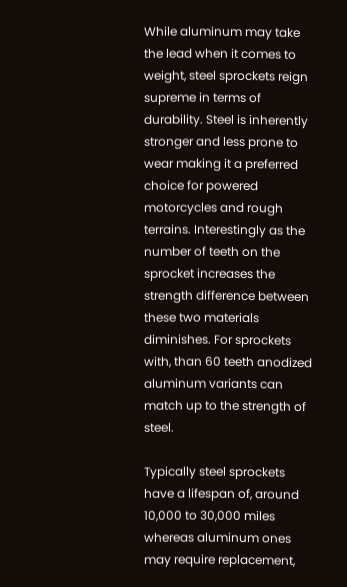While aluminum may take the lead when it comes to weight, steel sprockets reign supreme in terms of durability. Steel is inherently stronger and less prone to wear making it a preferred choice for powered motorcycles and rough terrains. Interestingly as the number of teeth on the sprocket increases the strength difference between these two materials diminishes. For sprockets with, than 60 teeth anodized aluminum variants can match up to the strength of steel.

Typically steel sprockets have a lifespan of, around 10,000 to 30,000 miles whereas aluminum ones may require replacement,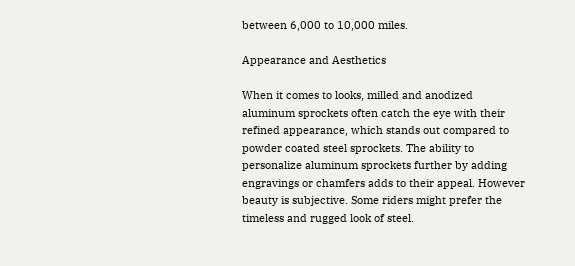between 6,000 to 10,000 miles.

Appearance and Aesthetics

When it comes to looks, milled and anodized aluminum sprockets often catch the eye with their refined appearance, which stands out compared to powder coated steel sprockets. The ability to personalize aluminum sprockets further by adding engravings or chamfers adds to their appeal. However beauty is subjective. Some riders might prefer the timeless and rugged look of steel.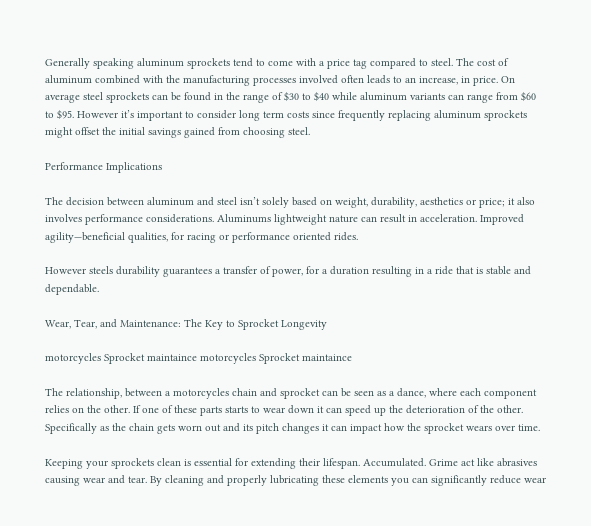Generally speaking aluminum sprockets tend to come with a price tag compared to steel. The cost of aluminum combined with the manufacturing processes involved often leads to an increase, in price. On average steel sprockets can be found in the range of $30 to $40 while aluminum variants can range from $60 to $95. However it’s important to consider long term costs since frequently replacing aluminum sprockets might offset the initial savings gained from choosing steel.

Performance Implications

The decision between aluminum and steel isn’t solely based on weight, durability, aesthetics or price; it also involves performance considerations. Aluminums lightweight nature can result in acceleration. Improved agility—beneficial qualities, for racing or performance oriented rides.

However steels durability guarantees a transfer of power, for a duration resulting in a ride that is stable and dependable.

Wear, Tear, and Maintenance: The Key to Sprocket Longevity

motorcycles Sprocket maintaince motorcycles Sprocket maintaince

The relationship, between a motorcycles chain and sprocket can be seen as a dance, where each component relies on the other. If one of these parts starts to wear down it can speed up the deterioration of the other. Specifically as the chain gets worn out and its pitch changes it can impact how the sprocket wears over time.

Keeping your sprockets clean is essential for extending their lifespan. Accumulated. Grime act like abrasives causing wear and tear. By cleaning and properly lubricating these elements you can significantly reduce wear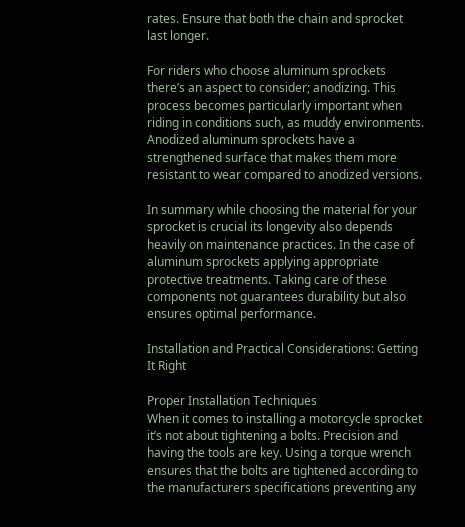rates. Ensure that both the chain and sprocket last longer.

For riders who choose aluminum sprockets there’s an aspect to consider; anodizing. This process becomes particularly important when riding in conditions such, as muddy environments. Anodized aluminum sprockets have a strengthened surface that makes them more resistant to wear compared to anodized versions.

In summary while choosing the material for your sprocket is crucial its longevity also depends heavily on maintenance practices. In the case of aluminum sprockets applying appropriate protective treatments. Taking care of these components not guarantees durability but also ensures optimal performance.

Installation and Practical Considerations: Getting It Right

Proper Installation Techniques
When it comes to installing a motorcycle sprocket it’s not about tightening a bolts. Precision and having the tools are key. Using a torque wrench ensures that the bolts are tightened according to the manufacturers specifications preventing any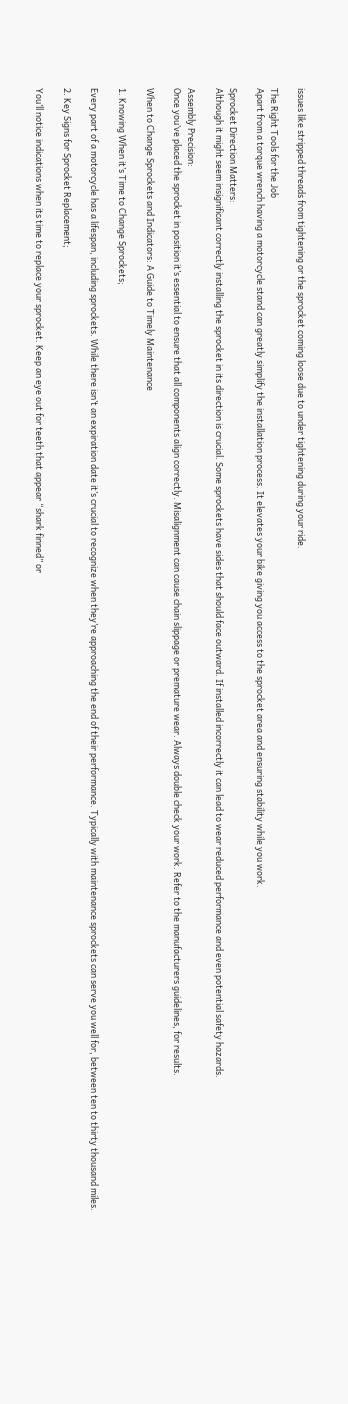issues like stripped threads from tightening or the sprocket coming loose due to under tightening during your ride.

The Right Tools for the Job
Apart from a torque wrench having a motorcycle stand can greatly simplify the installation process. It elevates your bike giving you access to the sprocket area and ensuring stability while you work.

Sprocket Direction Matters:
Although it might seem insignificant correctly installing the sprocket in its direction is crucial. Some sprockets have sides that should face outward. If installed incorrectly it can lead to wear reduced performance and even potential safety hazards.

Assembly Precision:
Once you’ve placed the sprocket in position it’s essential to ensure that all components align correctly. Misalignment can cause chain slippage or premature wear. Always double check your work. Refer to the manufacturers guidelines, for results.

When to Change Sprockets and Indicators: A Guide to Timely Maintenance

1. Knowing When it’s Time to Change Sprockets;

Every part of a motorcycle has a lifespan, including sprockets. While there isn’t an expiration date it’s crucial to recognize when they’re approaching the end of their performance. Typically with maintenance sprockets can serve you well for, between ten to thirty thousand miles.

2. Key Signs for Sprocket Replacement;

You’ll notice indications when its time to replace your sprocket. Keep an eye out for teeth that appear “shark finned” or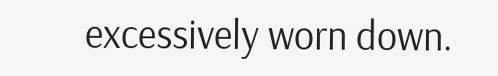excessively worn down.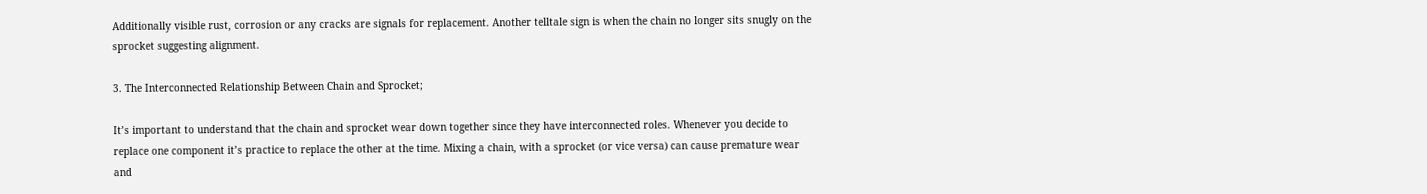Additionally visible rust, corrosion or any cracks are signals for replacement. Another telltale sign is when the chain no longer sits snugly on the sprocket suggesting alignment.

3. The Interconnected Relationship Between Chain and Sprocket;

It’s important to understand that the chain and sprocket wear down together since they have interconnected roles. Whenever you decide to replace one component it’s practice to replace the other at the time. Mixing a chain, with a sprocket (or vice versa) can cause premature wear and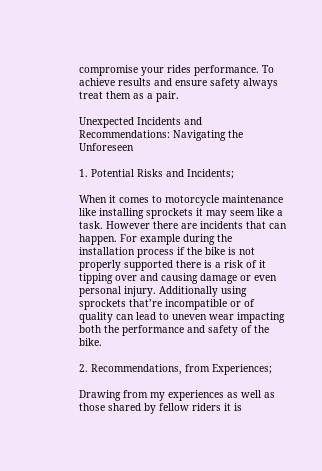compromise your rides performance. To achieve results and ensure safety always treat them as a pair.

Unexpected Incidents and Recommendations: Navigating the Unforeseen

1. Potential Risks and Incidents;

When it comes to motorcycle maintenance like installing sprockets it may seem like a task. However there are incidents that can happen. For example during the installation process if the bike is not properly supported there is a risk of it tipping over and causing damage or even personal injury. Additionally using sprockets that’re incompatible or of quality can lead to uneven wear impacting both the performance and safety of the bike.

2. Recommendations, from Experiences;

Drawing from my experiences as well as those shared by fellow riders it is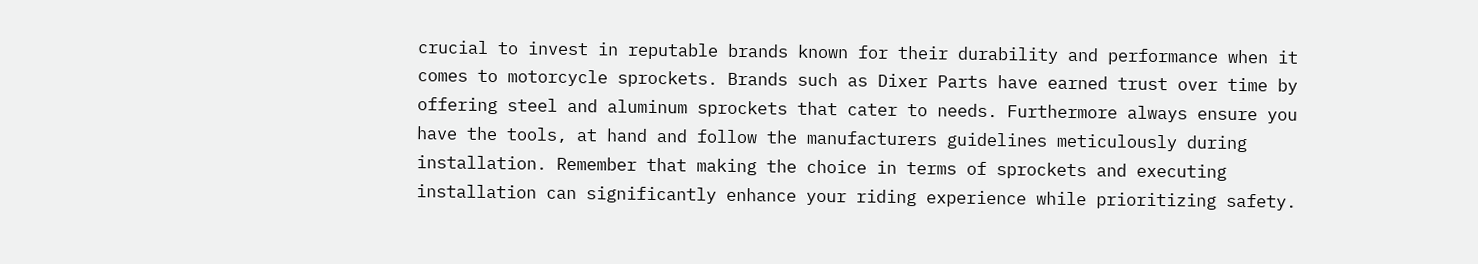crucial to invest in reputable brands known for their durability and performance when it comes to motorcycle sprockets. Brands such as Dixer Parts have earned trust over time by offering steel and aluminum sprockets that cater to needs. Furthermore always ensure you have the tools, at hand and follow the manufacturers guidelines meticulously during installation. Remember that making the choice in terms of sprockets and executing installation can significantly enhance your riding experience while prioritizing safety.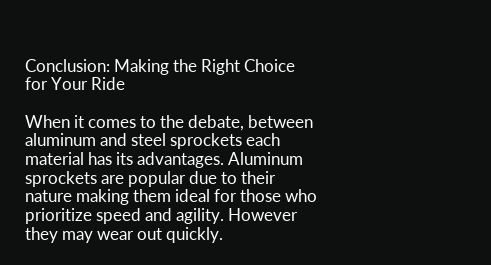Conclusion: Making the Right Choice for Your Ride

When it comes to the debate, between aluminum and steel sprockets each material has its advantages. Aluminum sprockets are popular due to their nature making them ideal for those who prioritize speed and agility. However they may wear out quickly.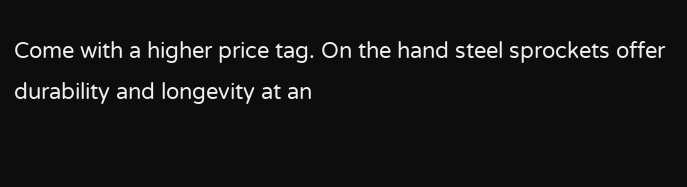Come with a higher price tag. On the hand steel sprockets offer durability and longevity at an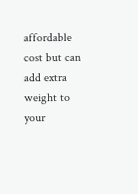affordable cost but can add extra weight to your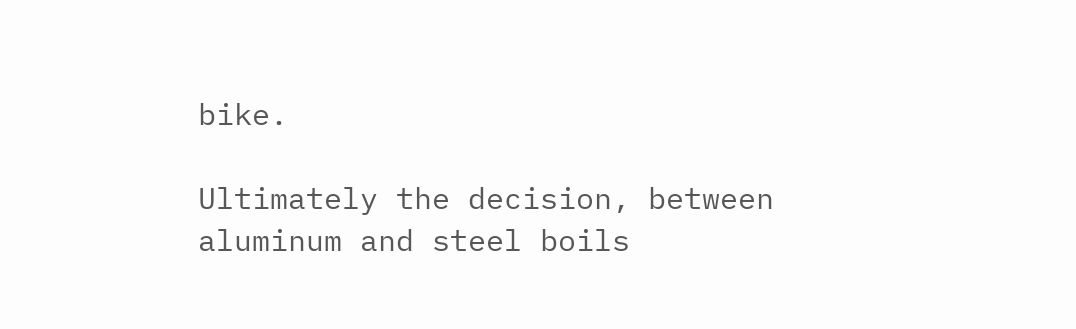bike.

Ultimately the decision, between aluminum and steel boils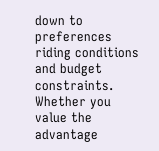down to preferences riding conditions and budget constraints. Whether you value the advantage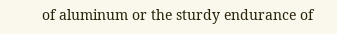of aluminum or the sturdy endurance of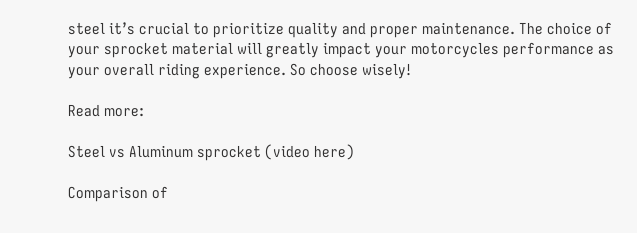steel it’s crucial to prioritize quality and proper maintenance. The choice of your sprocket material will greatly impact your motorcycles performance as your overall riding experience. So choose wisely!

Read more:

Steel vs Aluminum sprocket (video here)

Comparison of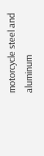motorcycle steel and aluminum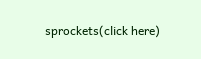sprockets(click here)